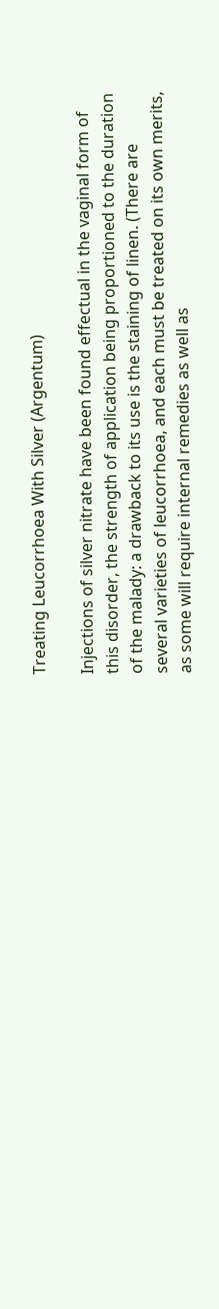Treating Leucorrhoea With Silver (Argentum)

Injections of silver nitrate have been found effectual in the vaginal form of this disorder, the strength of application being proportioned to the duration of the malady: a drawback to its use is the staining of linen. (There are several varieties of leucorrhoea, and each must be treated on its own merits, as some will require internal remedies as well as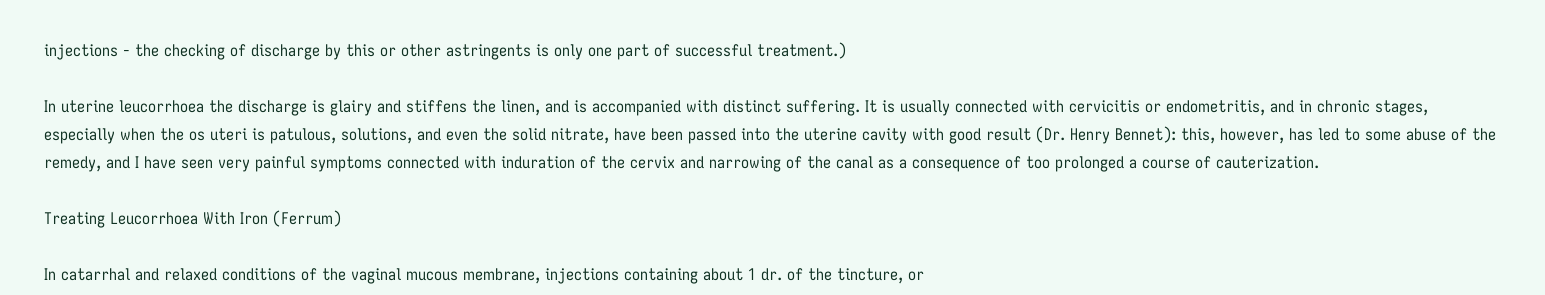injections - the checking of discharge by this or other astringents is only one part of successful treatment.)

In uterine leucorrhoea the discharge is glairy and stiffens the linen, and is accompanied with distinct suffering. It is usually connected with cervicitis or endometritis, and in chronic stages, especially when the os uteri is patulous, solutions, and even the solid nitrate, have been passed into the uterine cavity with good result (Dr. Henry Bennet): this, however, has led to some abuse of the remedy, and I have seen very painful symptoms connected with induration of the cervix and narrowing of the canal as a consequence of too prolonged a course of cauterization.

Treating Leucorrhoea With Iron (Ferrum)

In catarrhal and relaxed conditions of the vaginal mucous membrane, injections containing about 1 dr. of the tincture, or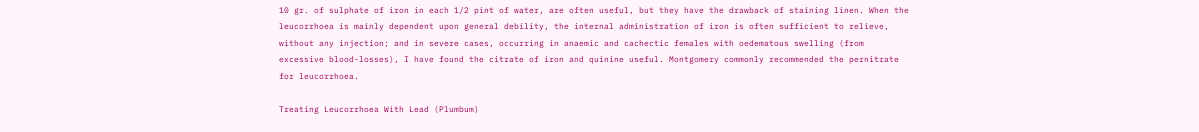10 gr. of sulphate of iron in each 1/2 pint of water, are often useful, but they have the drawback of staining linen. When the leucorrhoea is mainly dependent upon general debility, the internal administration of iron is often sufficient to relieve, without any injection; and in severe cases, occurring in anaemic and cachectic females with oedematous swelling (from excessive blood-losses), I have found the citrate of iron and quinine useful. Montgomery commonly recommended the pernitrate for leucorrhoea.

Treating Leucorrhoea With Lead (Plumbum)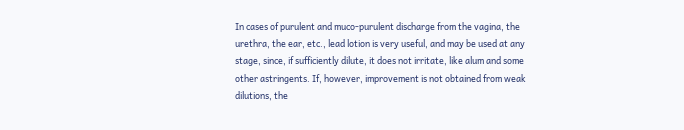In cases of purulent and muco-purulent discharge from the vagina, the urethra, the ear, etc., lead lotion is very useful, and may be used at any stage, since, if sufficiently dilute, it does not irritate, like alum and some other astringents. If, however, improvement is not obtained from weak dilutions, the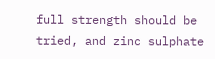full strength should be tried, and zinc sulphate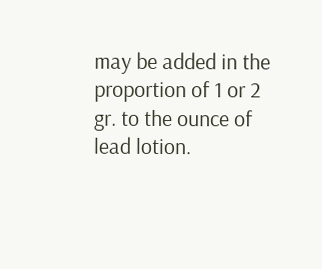may be added in the proportion of 1 or 2 gr. to the ounce of lead lotion.